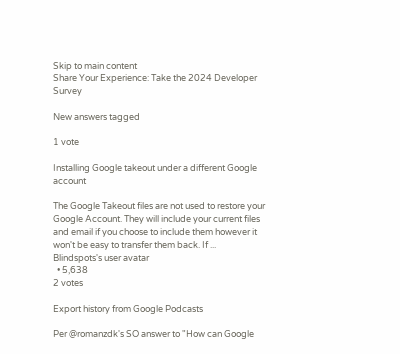Skip to main content
Share Your Experience: Take the 2024 Developer Survey

New answers tagged

1 vote

Installing Google takeout under a different Google account

The Google Takeout files are not used to restore your Google Account. They will include your current files and email if you choose to include them however it won't be easy to transfer them back. If ...
Blindspots's user avatar
  • 5,638
2 votes

Export history from Google Podcasts

Per @romanzdk's SO answer to "How can Google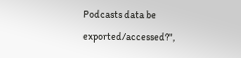Podcasts data be exported/accessed?",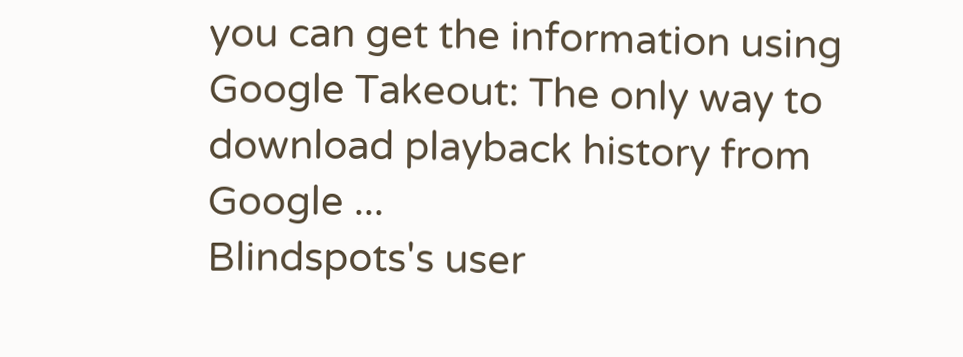you can get the information using Google Takeout: The only way to download playback history from Google ...
Blindspots's user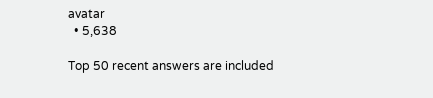avatar
  • 5,638

Top 50 recent answers are included